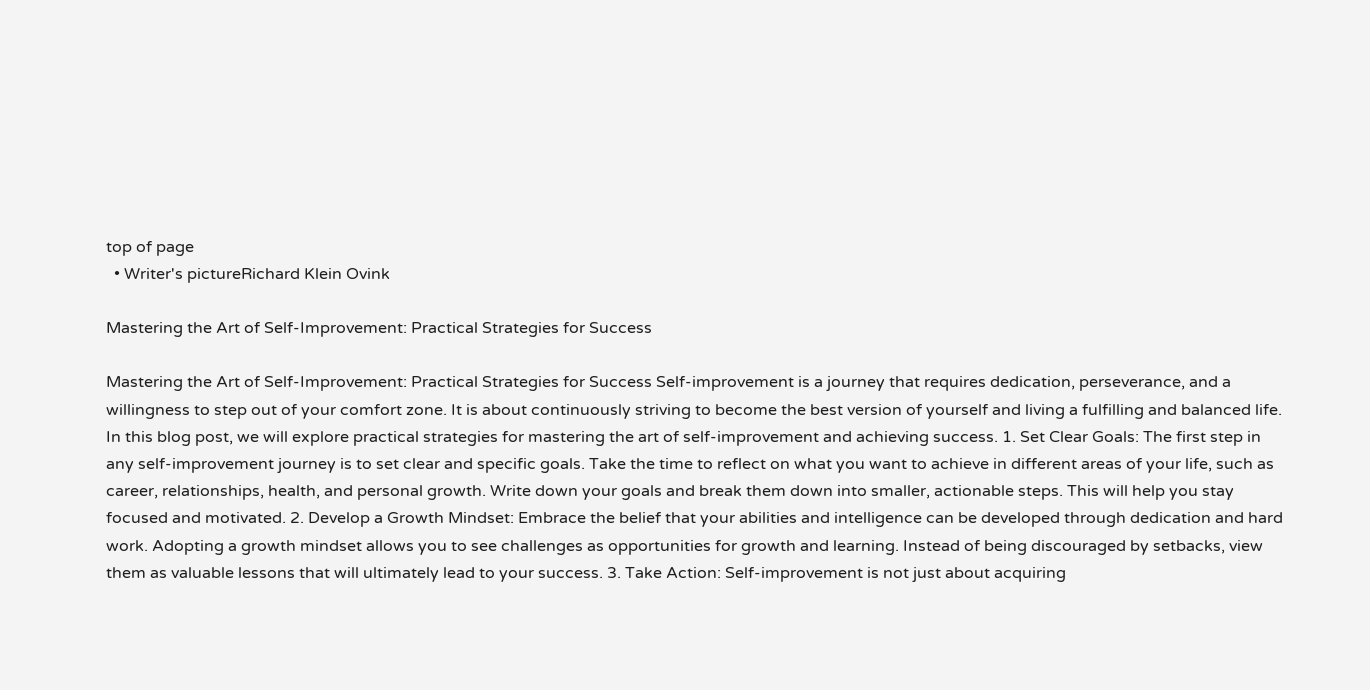top of page
  • Writer's pictureRichard Klein Ovink

Mastering the Art of Self-Improvement: Practical Strategies for Success

Mastering the Art of Self-Improvement: Practical Strategies for Success Self-improvement is a journey that requires dedication, perseverance, and a willingness to step out of your comfort zone. It is about continuously striving to become the best version of yourself and living a fulfilling and balanced life. In this blog post, we will explore practical strategies for mastering the art of self-improvement and achieving success. 1. Set Clear Goals: The first step in any self-improvement journey is to set clear and specific goals. Take the time to reflect on what you want to achieve in different areas of your life, such as career, relationships, health, and personal growth. Write down your goals and break them down into smaller, actionable steps. This will help you stay focused and motivated. 2. Develop a Growth Mindset: Embrace the belief that your abilities and intelligence can be developed through dedication and hard work. Adopting a growth mindset allows you to see challenges as opportunities for growth and learning. Instead of being discouraged by setbacks, view them as valuable lessons that will ultimately lead to your success. 3. Take Action: Self-improvement is not just about acquiring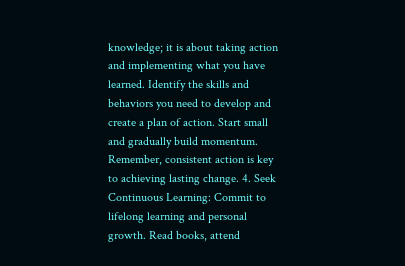knowledge; it is about taking action and implementing what you have learned. Identify the skills and behaviors you need to develop and create a plan of action. Start small and gradually build momentum. Remember, consistent action is key to achieving lasting change. 4. Seek Continuous Learning: Commit to lifelong learning and personal growth. Read books, attend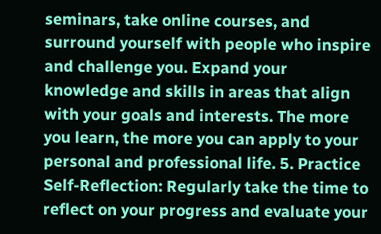seminars, take online courses, and surround yourself with people who inspire and challenge you. Expand your knowledge and skills in areas that align with your goals and interests. The more you learn, the more you can apply to your personal and professional life. 5. Practice Self-Reflection: Regularly take the time to reflect on your progress and evaluate your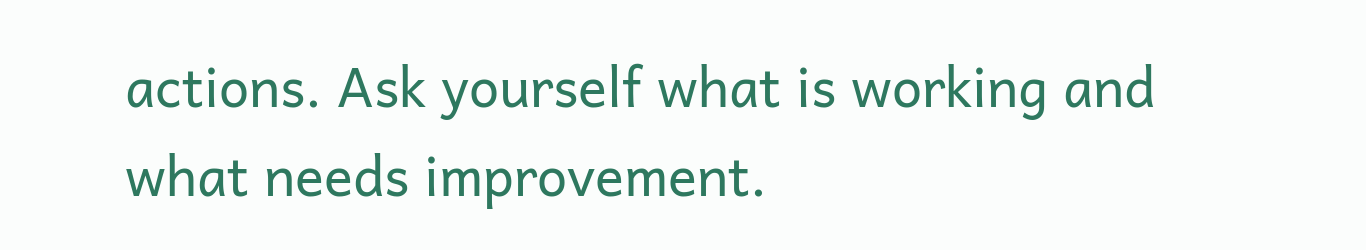actions. Ask yourself what is working and what needs improvement.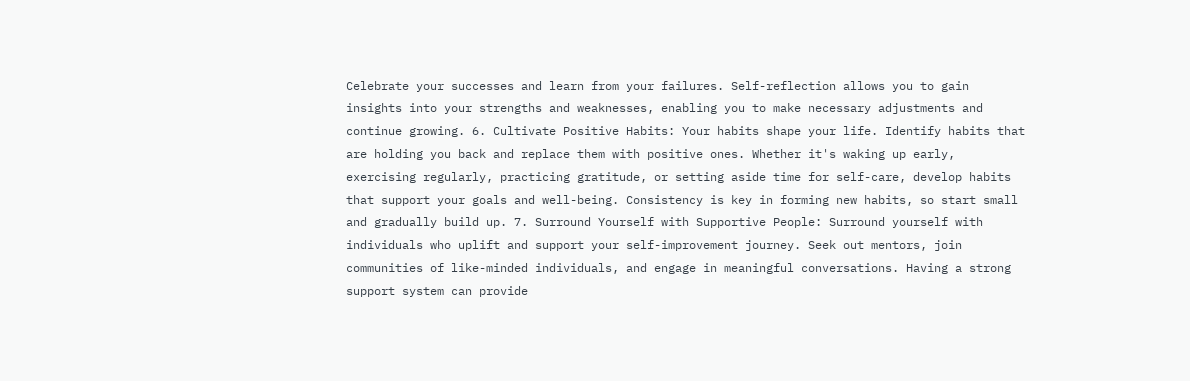Celebrate your successes and learn from your failures. Self-reflection allows you to gain insights into your strengths and weaknesses, enabling you to make necessary adjustments and continue growing. 6. Cultivate Positive Habits: Your habits shape your life. Identify habits that are holding you back and replace them with positive ones. Whether it's waking up early, exercising regularly, practicing gratitude, or setting aside time for self-care, develop habits that support your goals and well-being. Consistency is key in forming new habits, so start small and gradually build up. 7. Surround Yourself with Supportive People: Surround yourself with individuals who uplift and support your self-improvement journey. Seek out mentors, join communities of like-minded individuals, and engage in meaningful conversations. Having a strong support system can provide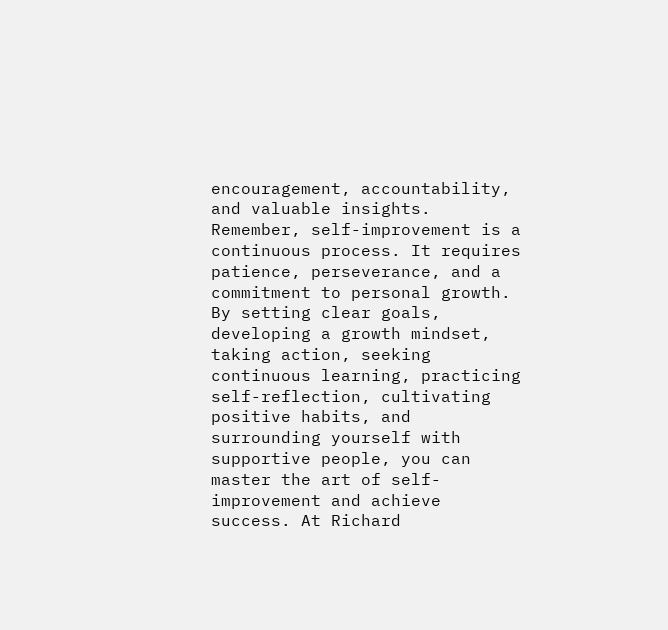encouragement, accountability, and valuable insights. Remember, self-improvement is a continuous process. It requires patience, perseverance, and a commitment to personal growth. By setting clear goals, developing a growth mindset, taking action, seeking continuous learning, practicing self-reflection, cultivating positive habits, and surrounding yourself with supportive people, you can master the art of self-improvement and achieve success. At Richard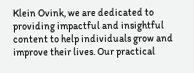Klein Ovink, we are dedicated to providing impactful and insightful content to help individuals grow and improve their lives. Our practical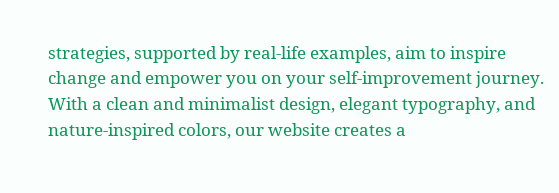strategies, supported by real-life examples, aim to inspire change and empower you on your self-improvement journey. With a clean and minimalist design, elegant typography, and nature-inspired colors, our website creates a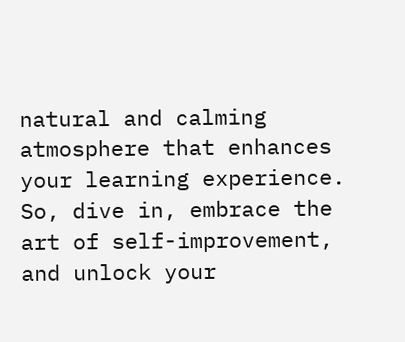natural and calming atmosphere that enhances your learning experience. So, dive in, embrace the art of self-improvement, and unlock your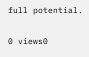full potential.

0 views0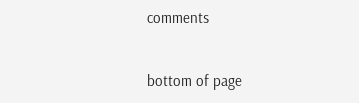comments


bottom of page